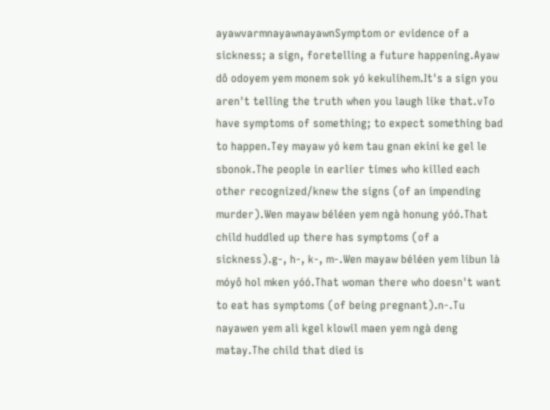ayawvarmnayawnayawnSymptom or evidence of a sickness; a sign, foretelling a future happening.Ayaw dô odoyem yem monem sok yó kekulihem.It's a sign you aren't telling the truth when you laugh like that.vTo have symptoms of something; to expect something bad to happen.Tey mayaw yó kem tau gnan ekini ke gel le sbonok.The people in earlier times who killed each other recognized/knew the signs (of an impending murder).Wen mayaw béléen yem ngà honung yóó.That child huddled up there has symptoms (of a sickness).g-, h-, k-, m-.Wen mayaw béléen yem libun là móyô hol mken yóó.That woman there who doesn't want to eat has symptoms (of being pregnant).n-.Tu nayawen yem alì kgel klowil maen yem ngà deng matay.The child that died is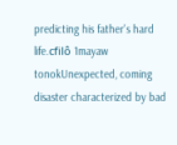predicting his father's hard life.cfilô 1mayaw tonokUnexpected, coming disaster characterized by bad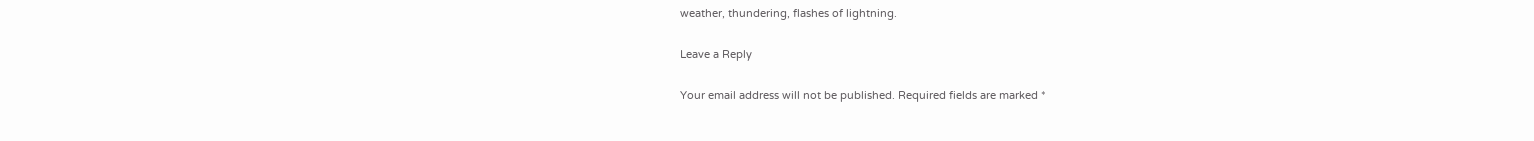weather, thundering, flashes of lightning.

Leave a Reply

Your email address will not be published. Required fields are marked *